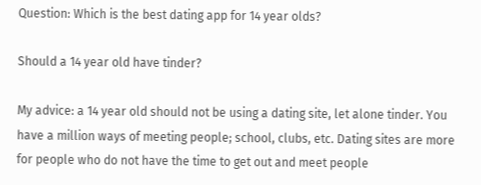Question: Which is the best dating app for 14 year olds?

Should a 14 year old have tinder?

My advice: a 14 year old should not be using a dating site, let alone tinder. You have a million ways of meeting people; school, clubs, etc. Dating sites are more for people who do not have the time to get out and meet people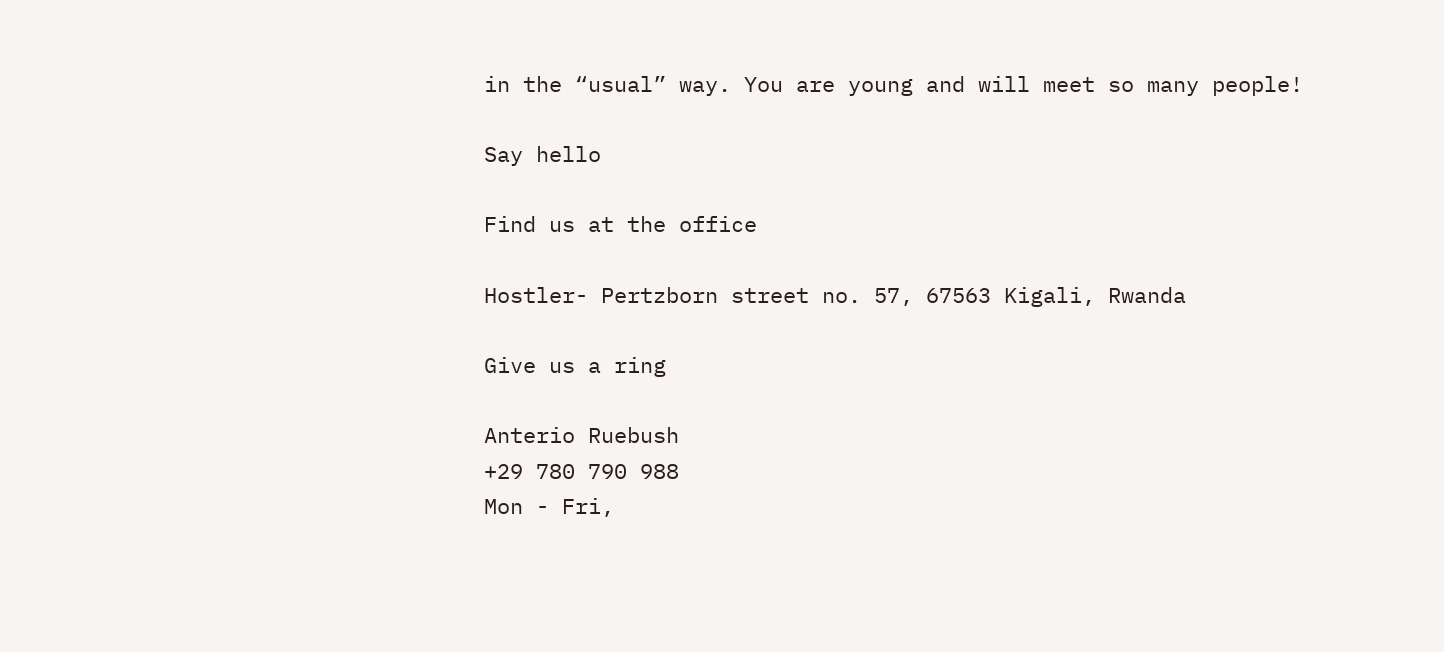in the “usual” way. You are young and will meet so many people!

Say hello

Find us at the office

Hostler- Pertzborn street no. 57, 67563 Kigali, Rwanda

Give us a ring

Anterio Ruebush
+29 780 790 988
Mon - Fri,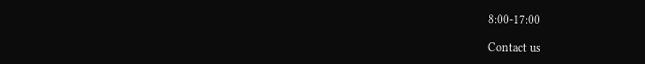8:00-17:00

Contact us